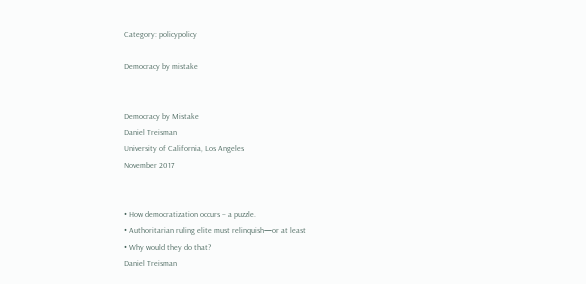Category: policypolicy

Democracy by mistake


Democracy by Mistake
Daniel Treisman
University of California, Los Angeles
November 2017


• How democratization occurs – a puzzle.
• Authoritarian ruling elite must relinquish—or at least
• Why would they do that?
Daniel Treisman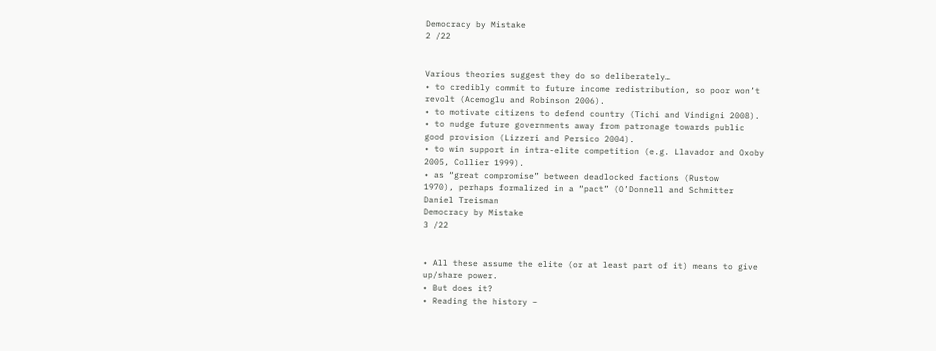Democracy by Mistake
2 /22


Various theories suggest they do so deliberately…
• to credibly commit to future income redistribution, so poor won’t
revolt (Acemoglu and Robinson 2006).
• to motivate citizens to defend country (Tichi and Vindigni 2008).
• to nudge future governments away from patronage towards public
good provision (Lizzeri and Persico 2004).
• to win support in intra-elite competition (e.g. Llavador and Oxoby
2005, Collier 1999).
• as “great compromise” between deadlocked factions (Rustow
1970), perhaps formalized in a “pact” (O’Donnell and Schmitter
Daniel Treisman
Democracy by Mistake
3 /22


• All these assume the elite (or at least part of it) means to give
up/share power.
• But does it?
• Reading the history –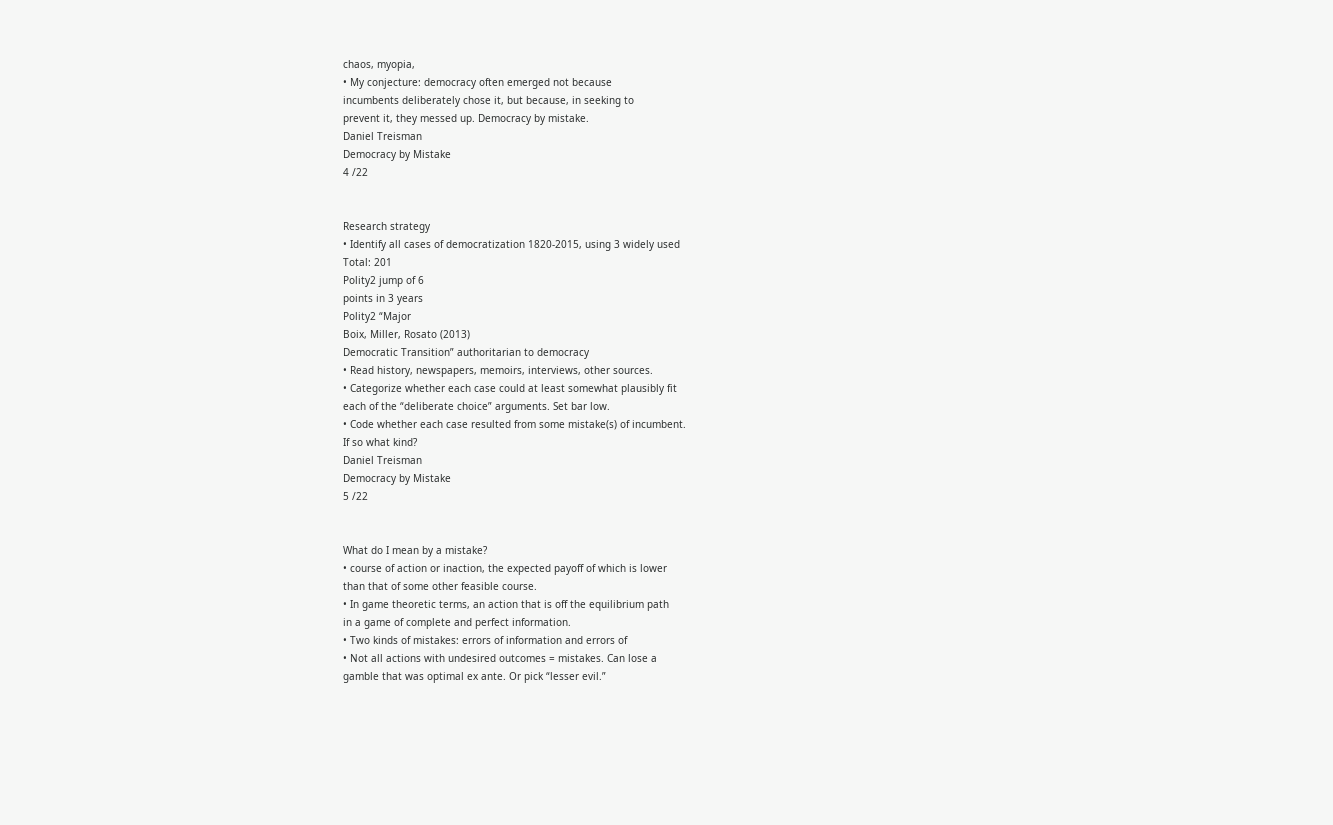chaos, myopia,
• My conjecture: democracy often emerged not because
incumbents deliberately chose it, but because, in seeking to
prevent it, they messed up. Democracy by mistake.
Daniel Treisman
Democracy by Mistake
4 /22


Research strategy
• Identify all cases of democratization 1820-2015, using 3 widely used
Total: 201
Polity2 jump of 6
points in 3 years
Polity2 “Major
Boix, Miller, Rosato (2013)
Democratic Transition” authoritarian to democracy
• Read history, newspapers, memoirs, interviews, other sources.
• Categorize whether each case could at least somewhat plausibly fit
each of the “deliberate choice” arguments. Set bar low.
• Code whether each case resulted from some mistake(s) of incumbent.
If so what kind?
Daniel Treisman
Democracy by Mistake
5 /22


What do I mean by a mistake?
• course of action or inaction, the expected payoff of which is lower
than that of some other feasible course.
• In game theoretic terms, an action that is off the equilibrium path
in a game of complete and perfect information.
• Two kinds of mistakes: errors of information and errors of
• Not all actions with undesired outcomes = mistakes. Can lose a
gamble that was optimal ex ante. Or pick “lesser evil.”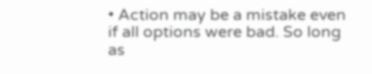• Action may be a mistake even if all options were bad. So long as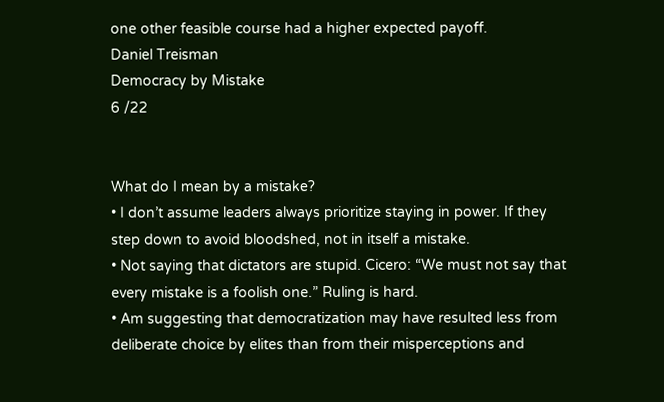one other feasible course had a higher expected payoff.
Daniel Treisman
Democracy by Mistake
6 /22


What do I mean by a mistake?
• I don’t assume leaders always prioritize staying in power. If they
step down to avoid bloodshed, not in itself a mistake.
• Not saying that dictators are stupid. Cicero: “We must not say that
every mistake is a foolish one.” Ruling is hard.
• Am suggesting that democratization may have resulted less from
deliberate choice by elites than from their misperceptions and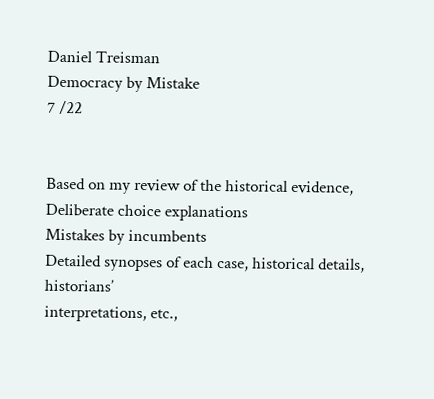Daniel Treisman
Democracy by Mistake
7 /22


Based on my review of the historical evidence,
Deliberate choice explanations
Mistakes by incumbents
Detailed synopses of each case, historical details, historians’
interpretations, etc.,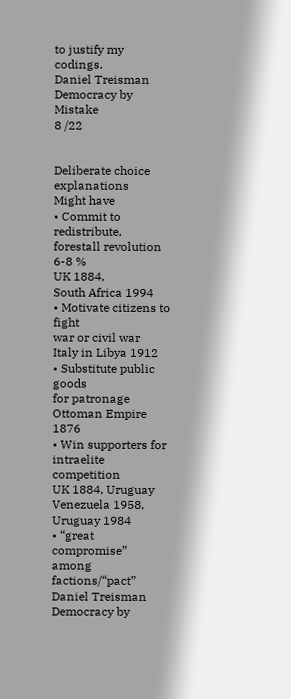to justify my codings.
Daniel Treisman
Democracy by Mistake
8 /22


Deliberate choice explanations
Might have
• Commit to redistribute,
forestall revolution
6-8 %
UK 1884,
South Africa 1994
• Motivate citizens to fight
war or civil war
Italy in Libya 1912
• Substitute public goods
for patronage
Ottoman Empire 1876
• Win supporters for intraelite competition
UK 1884, Uruguay
Venezuela 1958,
Uruguay 1984
• “great compromise”
among factions/“pact”
Daniel Treisman
Democracy by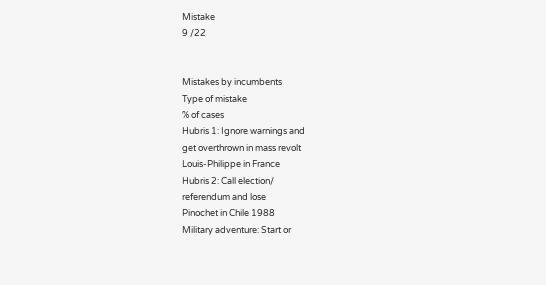Mistake
9 /22


Mistakes by incumbents
Type of mistake
% of cases
Hubris 1: Ignore warnings and
get overthrown in mass revolt
Louis-Philippe in France
Hubris 2: Call election/
referendum and lose
Pinochet in Chile 1988
Military adventure: Start or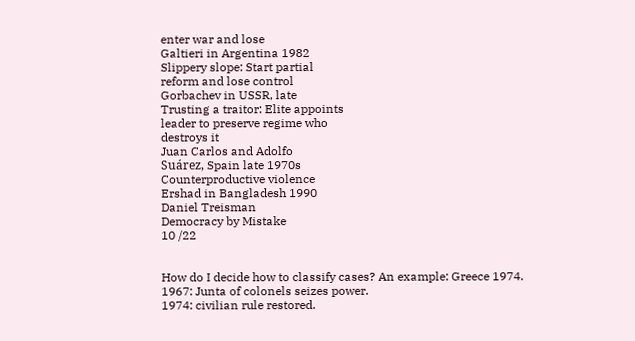enter war and lose
Galtieri in Argentina 1982
Slippery slope: Start partial
reform and lose control
Gorbachev in USSR, late
Trusting a traitor: Elite appoints
leader to preserve regime who
destroys it
Juan Carlos and Adolfo
Suárez, Spain late 1970s
Counterproductive violence
Ershad in Bangladesh 1990
Daniel Treisman
Democracy by Mistake
10 /22


How do I decide how to classify cases? An example: Greece 1974.
1967: Junta of colonels seizes power.
1974: civilian rule restored.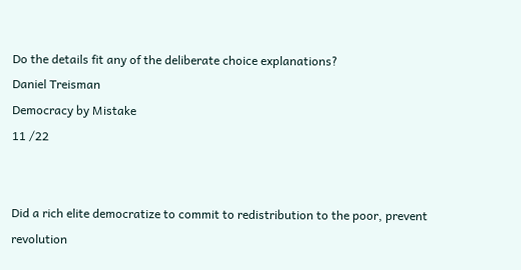Do the details fit any of the deliberate choice explanations?
Daniel Treisman
Democracy by Mistake
11 /22


Did a rich elite democratize to commit to redistribution to the poor, prevent
revolution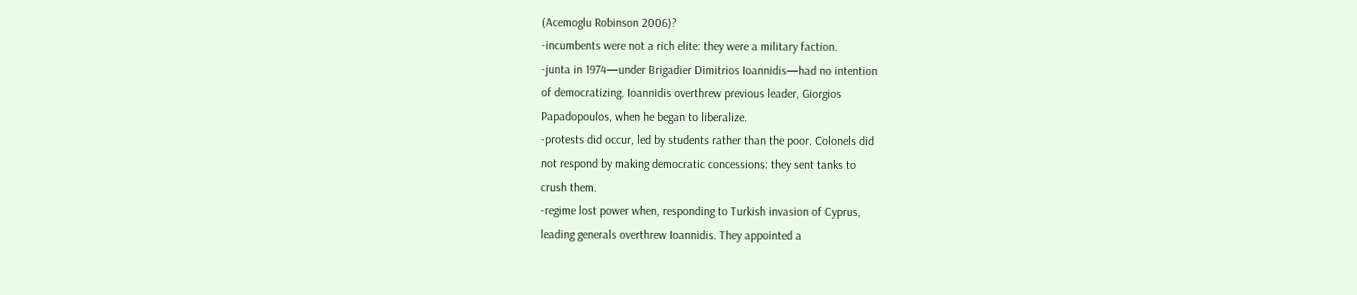(Acemoglu Robinson 2006)?
-incumbents were not a rich elite: they were a military faction.
-junta in 1974—under Brigadier Dimitrios Ioannidis—had no intention
of democratizing. Ioannidis overthrew previous leader, Giorgios
Papadopoulos, when he began to liberalize.
-protests did occur, led by students rather than the poor. Colonels did
not respond by making democratic concessions: they sent tanks to
crush them.
-regime lost power when, responding to Turkish invasion of Cyprus,
leading generals overthrew Ioannidis. They appointed a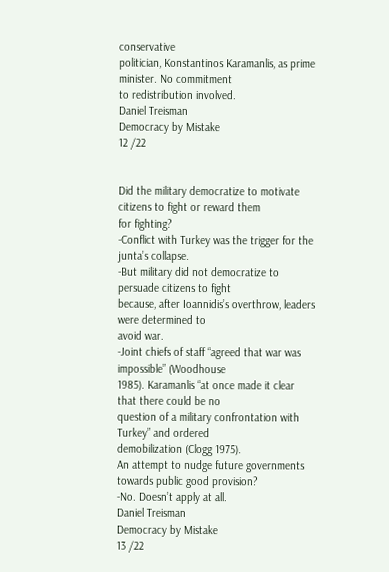conservative
politician, Konstantinos Karamanlis, as prime minister. No commitment
to redistribution involved.
Daniel Treisman
Democracy by Mistake
12 /22


Did the military democratize to motivate citizens to fight or reward them
for fighting?
-Conflict with Turkey was the trigger for the junta’s collapse.
-But military did not democratize to persuade citizens to fight
because, after Ioannidis’s overthrow, leaders were determined to
avoid war.
-Joint chiefs of staff “agreed that war was impossible” (Woodhouse
1985). Karamanlis “at once made it clear that there could be no
question of a military confrontation with Turkey” and ordered
demobilization (Clogg 1975).
An attempt to nudge future governments towards public good provision?
-No. Doesn’t apply at all.
Daniel Treisman
Democracy by Mistake
13 /22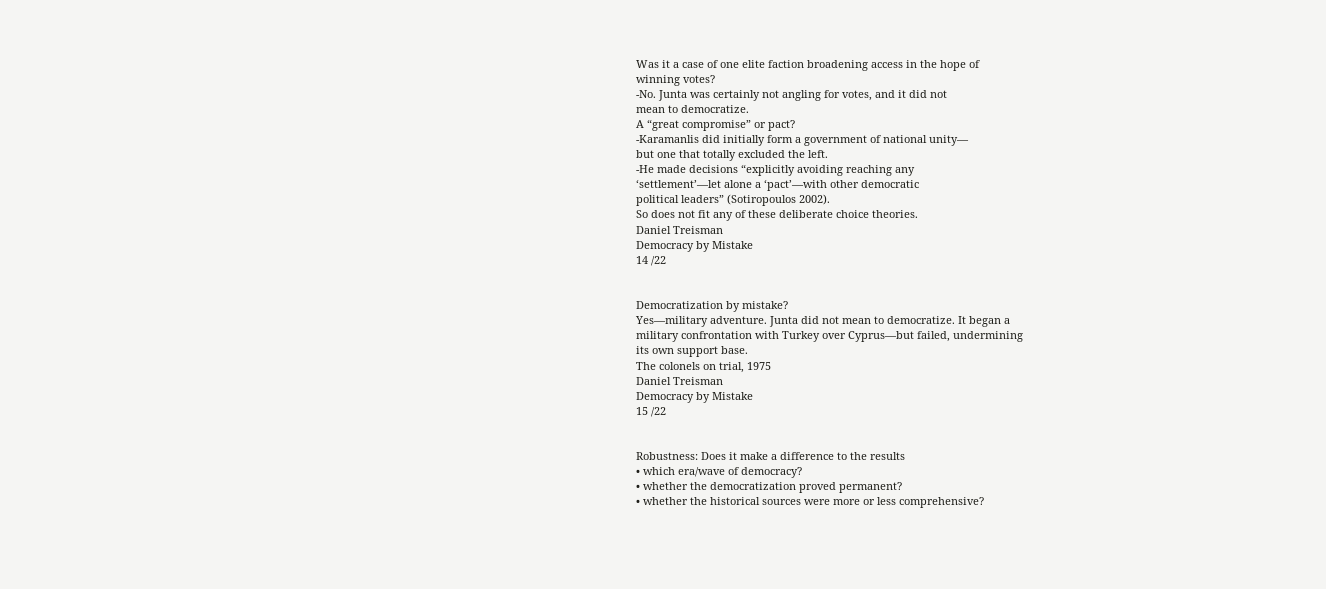Was it a case of one elite faction broadening access in the hope of
winning votes?
-No. Junta was certainly not angling for votes, and it did not
mean to democratize.
A “great compromise” or pact?
-Karamanlis did initially form a government of national unity—
but one that totally excluded the left.
-He made decisions “explicitly avoiding reaching any
‘settlement’—let alone a ‘pact’—with other democratic
political leaders” (Sotiropoulos 2002).
So does not fit any of these deliberate choice theories.
Daniel Treisman
Democracy by Mistake
14 /22


Democratization by mistake?
Yes—military adventure. Junta did not mean to democratize. It began a
military confrontation with Turkey over Cyprus—but failed, undermining
its own support base.
The colonels on trial, 1975
Daniel Treisman
Democracy by Mistake
15 /22


Robustness: Does it make a difference to the results
• which era/wave of democracy?
• whether the democratization proved permanent?
• whether the historical sources were more or less comprehensive?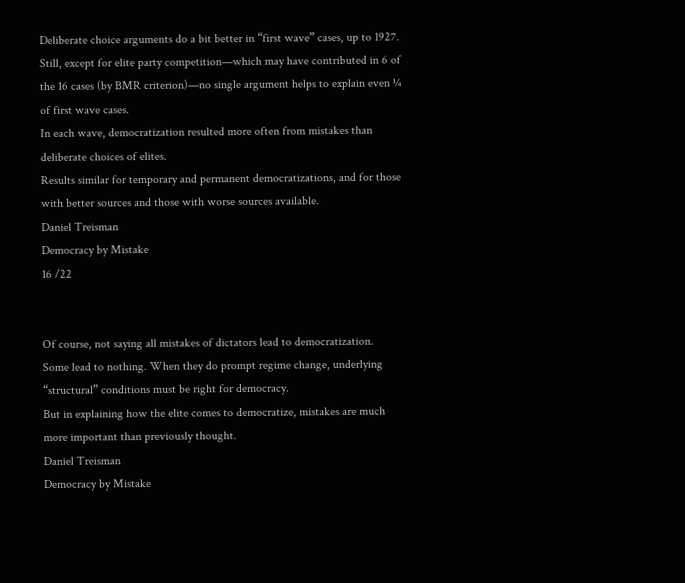Deliberate choice arguments do a bit better in “first wave” cases, up to 1927.
Still, except for elite party competition—which may have contributed in 6 of
the 16 cases (by BMR criterion)—no single argument helps to explain even ¼
of first wave cases.
In each wave, democratization resulted more often from mistakes than
deliberate choices of elites.
Results similar for temporary and permanent democratizations, and for those
with better sources and those with worse sources available.
Daniel Treisman
Democracy by Mistake
16 /22


Of course, not saying all mistakes of dictators lead to democratization.
Some lead to nothing. When they do prompt regime change, underlying
“structural” conditions must be right for democracy.
But in explaining how the elite comes to democratize, mistakes are much
more important than previously thought.
Daniel Treisman
Democracy by Mistake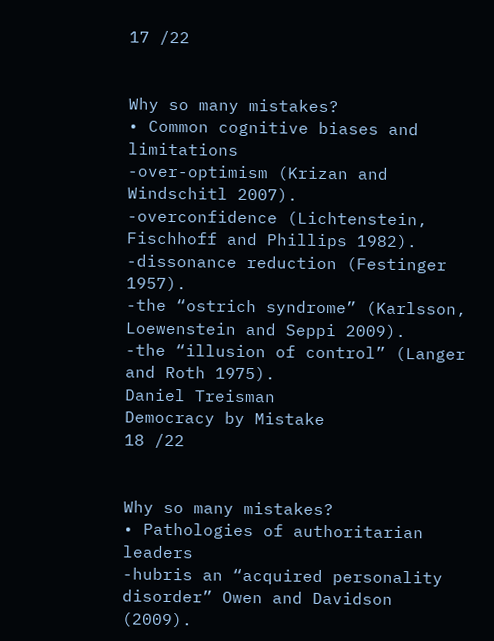17 /22


Why so many mistakes?
• Common cognitive biases and limitations
-over-optimism (Krizan and Windschitl 2007).
-overconfidence (Lichtenstein, Fischhoff and Phillips 1982).
-dissonance reduction (Festinger 1957).
-the “ostrich syndrome” (Karlsson, Loewenstein and Seppi 2009).
-the “illusion of control” (Langer and Roth 1975).
Daniel Treisman
Democracy by Mistake
18 /22


Why so many mistakes?
• Pathologies of authoritarian leaders
-hubris an “acquired personality disorder” Owen and Davidson (2009).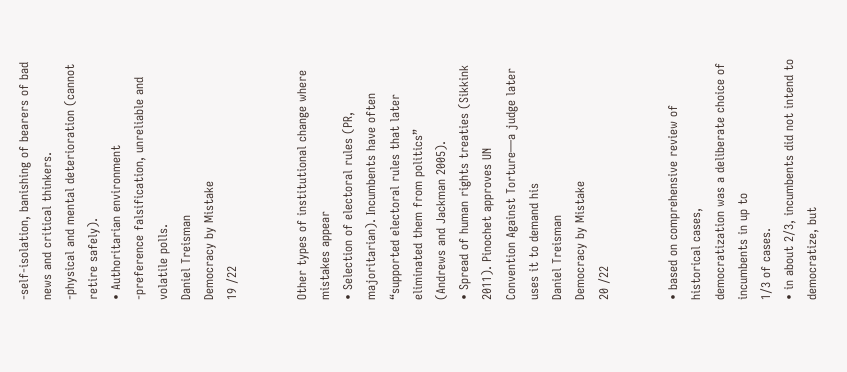-self-isolation, banishing of bearers of bad news and critical thinkers.
-physical and mental deterioration (cannot retire safely).
• Authoritarian environment
-preference falsification, unreliable and volatile polls.
Daniel Treisman
Democracy by Mistake
19 /22


Other types of institutional change where mistakes appear
• Selection of electoral rules (PR, majoritarian). Incumbents have often
“supported electoral rules that later eliminated them from politics”
(Andrews and Jackman 2005).
• Spread of human rights treaties (Sikkink 2011). Pinochet approves UN
Convention Against Torture—a judge later uses it to demand his
Daniel Treisman
Democracy by Mistake
20 /22


• based on comprehensive review of historical cases,
democratization was a deliberate choice of incumbents in up to
1/3 of cases.
• in about 2/3, incumbents did not intend to democratize, but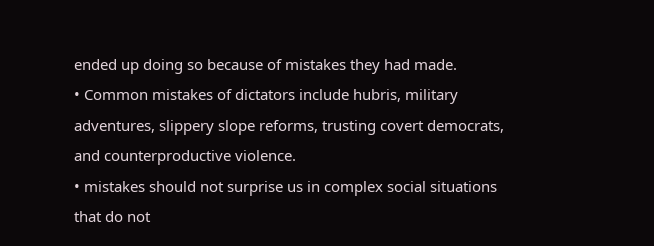ended up doing so because of mistakes they had made.
• Common mistakes of dictators include hubris, military
adventures, slippery slope reforms, trusting covert democrats,
and counterproductive violence.
• mistakes should not surprise us in complex social situations
that do not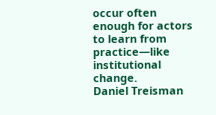occur often enough for actors to learn from
practice—like institutional change.
Daniel Treisman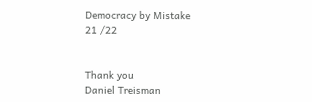Democracy by Mistake
21 /22


Thank you
Daniel Treisman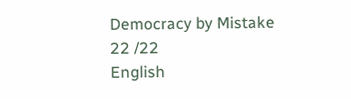Democracy by Mistake
22 /22
English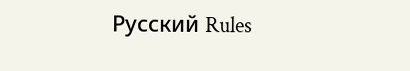Русский Rules